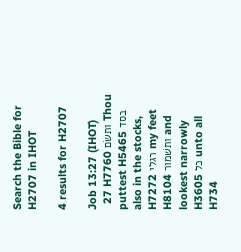Search the Bible for H2707 in IHOT

4 results for H2707

Job 13:27 (IHOT)
  27 H7760 ותשׂם Thou puttest H5465 בסד also in the stocks, H7272 רגלי my feet H8104 ותשׁמור and lookest narrowly H3605 כל unto all H734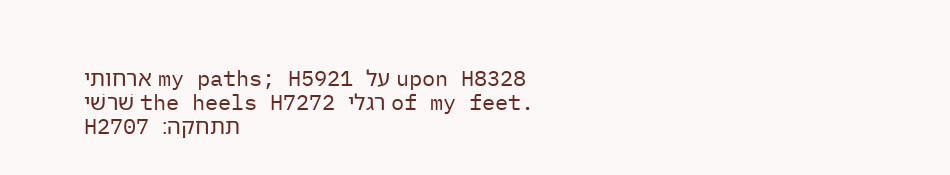ארחותי my paths; H5921 על upon H8328 שׁרשׁי the heels H7272 רגלי of my feet. H2707 תתחקה׃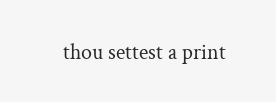thou settest a print